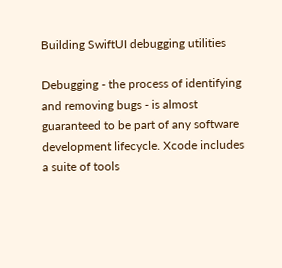Building SwiftUI debugging utilities

Debugging - the process of identifying and removing bugs - is almost guaranteed to be part of any software development lifecycle. Xcode includes a suite of tools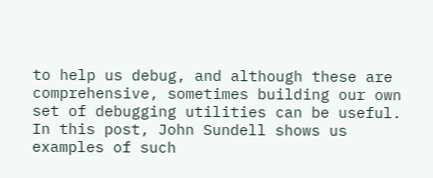to help us debug, and although these are comprehensive, sometimes building our own set of debugging utilities can be useful. In this post, John Sundell shows us examples of such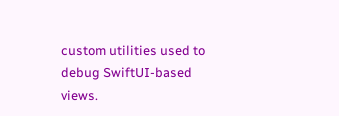custom utilities used to debug SwiftUI-based views.